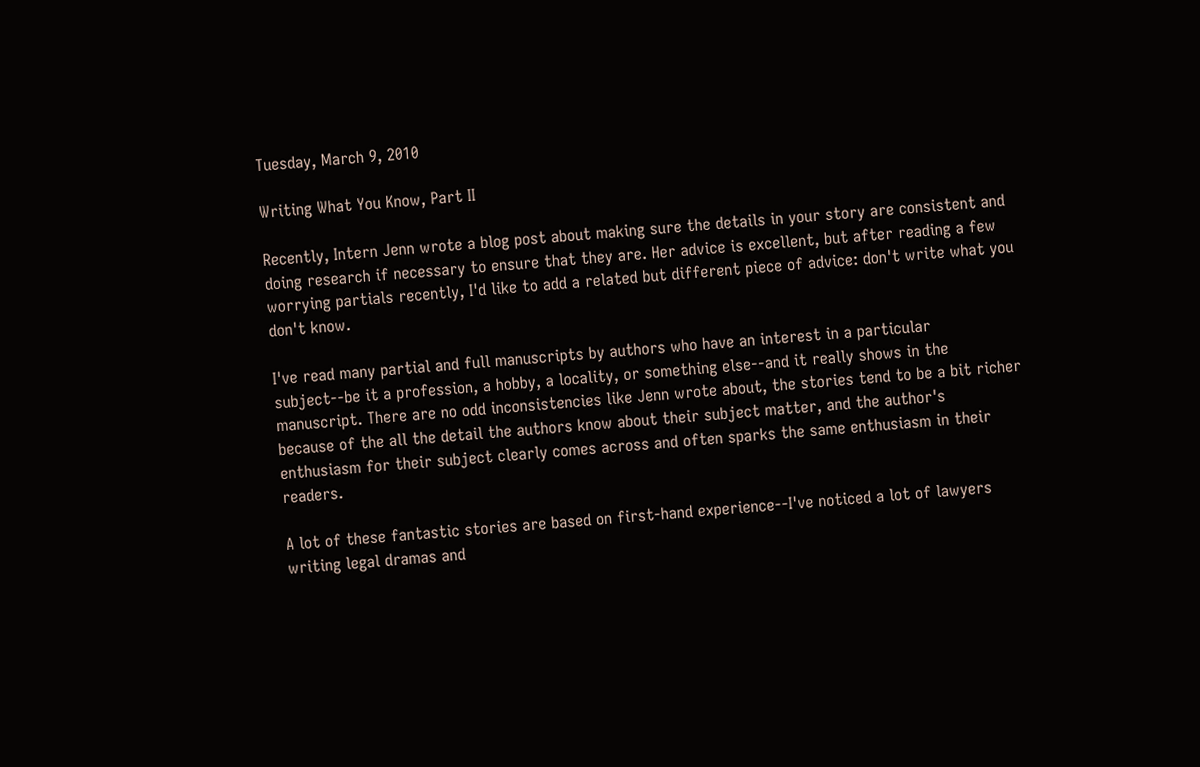Tuesday, March 9, 2010

Writing What You Know, Part II

Recently, Intern Jenn wrote a blog post about making sure the details in your story are consistent and doing research if necessary to ensure that they are. Her advice is excellent, but after reading a few worrying partials recently, I'd like to add a related but different piece of advice: don't write what you don't know.

I've read many partial and full manuscripts by authors who have an interest in a particular subject--be it a profession, a hobby, a locality, or something else--and it really shows in the manuscript. There are no odd inconsistencies like Jenn wrote about, the stories tend to be a bit richer because of the all the detail the authors know about their subject matter, and the author's enthusiasm for their subject clearly comes across and often sparks the same enthusiasm in their readers.

A lot of these fantastic stories are based on first-hand experience--I've noticed a lot of lawyers writing legal dramas and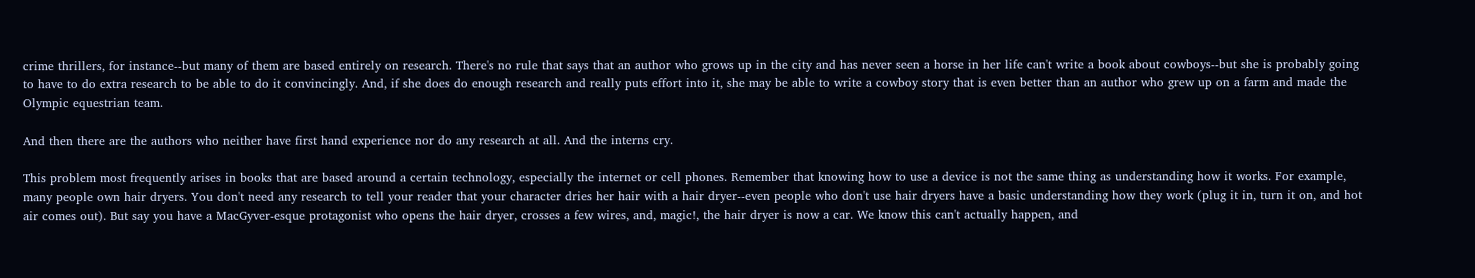crime thrillers, for instance--but many of them are based entirely on research. There's no rule that says that an author who grows up in the city and has never seen a horse in her life can't write a book about cowboys--but she is probably going to have to do extra research to be able to do it convincingly. And, if she does do enough research and really puts effort into it, she may be able to write a cowboy story that is even better than an author who grew up on a farm and made the Olympic equestrian team.

And then there are the authors who neither have first hand experience nor do any research at all. And the interns cry.

This problem most frequently arises in books that are based around a certain technology, especially the internet or cell phones. Remember that knowing how to use a device is not the same thing as understanding how it works. For example, many people own hair dryers. You don't need any research to tell your reader that your character dries her hair with a hair dryer--even people who don't use hair dryers have a basic understanding how they work (plug it in, turn it on, and hot air comes out). But say you have a MacGyver-esque protagonist who opens the hair dryer, crosses a few wires, and, magic!, the hair dryer is now a car. We know this can't actually happen, and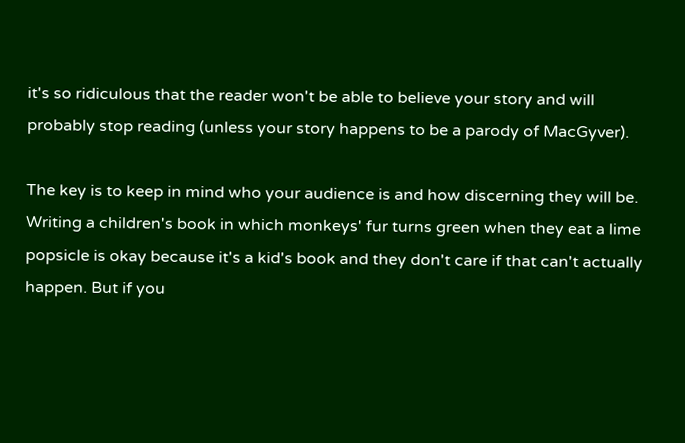it's so ridiculous that the reader won't be able to believe your story and will probably stop reading (unless your story happens to be a parody of MacGyver).

The key is to keep in mind who your audience is and how discerning they will be. Writing a children's book in which monkeys' fur turns green when they eat a lime popsicle is okay because it's a kid's book and they don't care if that can't actually happen. But if you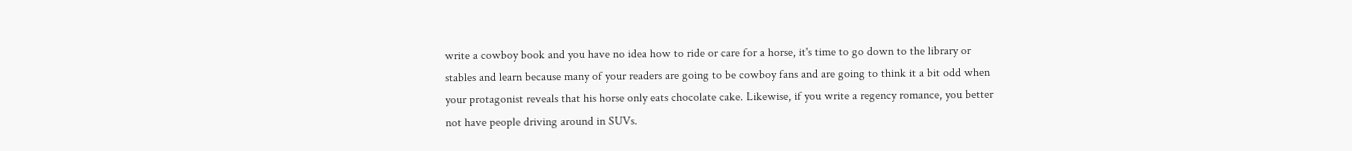write a cowboy book and you have no idea how to ride or care for a horse, it's time to go down to the library or stables and learn because many of your readers are going to be cowboy fans and are going to think it a bit odd when your protagonist reveals that his horse only eats chocolate cake. Likewise, if you write a regency romance, you better not have people driving around in SUVs.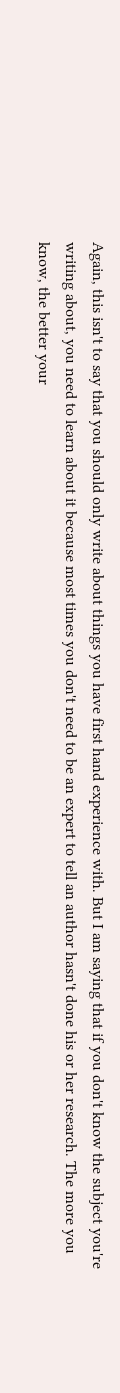Again, this isn't to say that you should only write about things you have first hand experience with. But I am saying that if you don't know the subject you're writing about, you need to learn about it because most times you don't need to be an expert to tell an author hasn't done his or her research. The more you know, the better your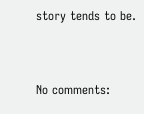story tends to be.


No comments: